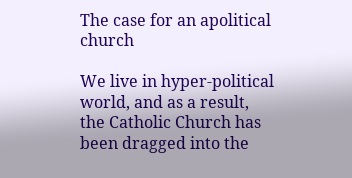The case for an apolitical church

We live in hyper-political world, and as a result, the Catholic Church has been dragged into the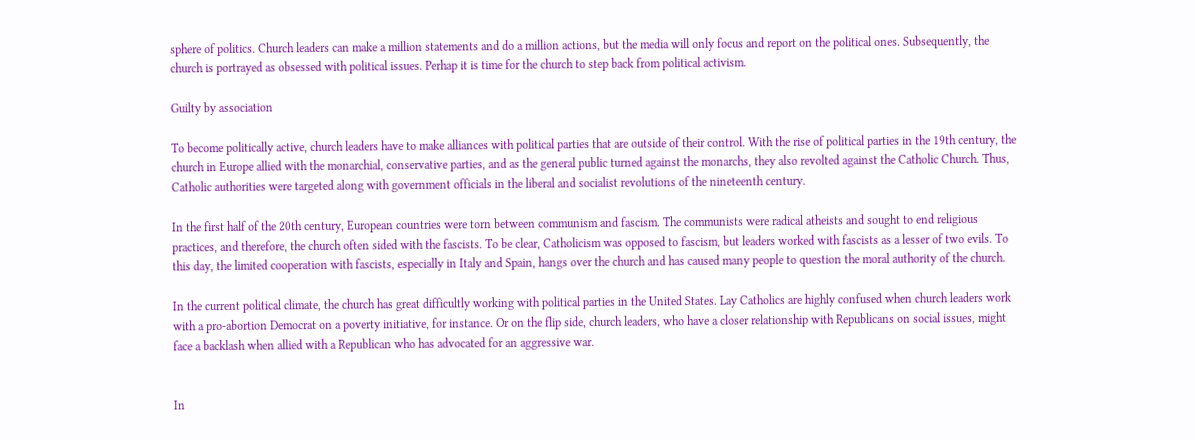sphere of politics. Church leaders can make a million statements and do a million actions, but the media will only focus and report on the political ones. Subsequently, the church is portrayed as obsessed with political issues. Perhap it is time for the church to step back from political activism.

Guilty by association

To become politically active, church leaders have to make alliances with political parties that are outside of their control. With the rise of political parties in the 19th century, the church in Europe allied with the monarchial, conservative parties, and as the general public turned against the monarchs, they also revolted against the Catholic Church. Thus, Catholic authorities were targeted along with government officials in the liberal and socialist revolutions of the nineteenth century.

In the first half of the 20th century, European countries were torn between communism and fascism. The communists were radical atheists and sought to end religious practices, and therefore, the church often sided with the fascists. To be clear, Catholicism was opposed to fascism, but leaders worked with fascists as a lesser of two evils. To this day, the limited cooperation with fascists, especially in Italy and Spain, hangs over the church and has caused many people to question the moral authority of the church.

In the current political climate, the church has great difficultly working with political parties in the United States. Lay Catholics are highly confused when church leaders work with a pro-abortion Democrat on a poverty initiative, for instance. Or on the flip side, church leaders, who have a closer relationship with Republicans on social issues, might face a backlash when allied with a Republican who has advocated for an aggressive war.


In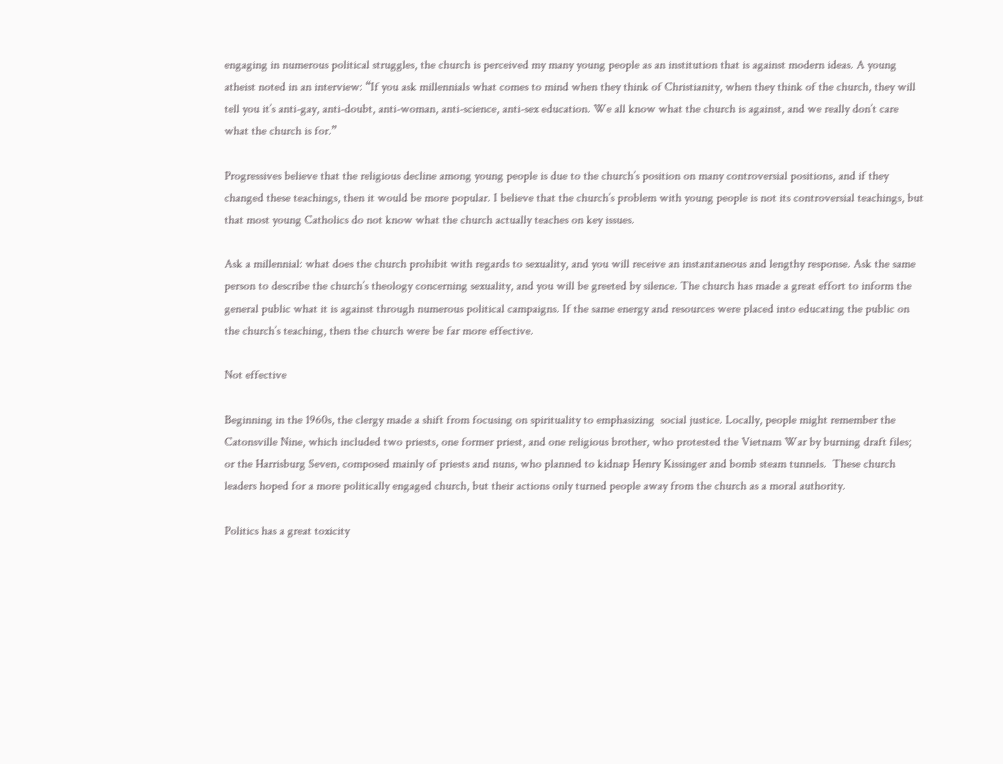engaging in numerous political struggles, the church is perceived my many young people as an institution that is against modern ideas. A young atheist noted in an interview: “If you ask millennials what comes to mind when they think of Christianity, when they think of the church, they will tell you it’s anti-gay, anti-doubt, anti-woman, anti-science, anti-sex education. We all know what the church is against, and we really don’t care what the church is for.”

Progressives believe that the religious decline among young people is due to the church’s position on many controversial positions, and if they changed these teachings, then it would be more popular. I believe that the church’s problem with young people is not its controversial teachings, but that most young Catholics do not know what the church actually teaches on key issues.

Ask a millennial: what does the church prohibit with regards to sexuality, and you will receive an instantaneous and lengthy response. Ask the same person to describe the church’s theology concerning sexuality, and you will be greeted by silence. The church has made a great effort to inform the general public what it is against through numerous political campaigns. If the same energy and resources were placed into educating the public on the church’s teaching, then the church were be far more effective.

Not effective

Beginning in the 1960s, the clergy made a shift from focusing on spirituality to emphasizing  social justice. Locally, people might remember the Catonsville Nine, which included two priests, one former priest, and one religious brother, who protested the Vietnam War by burning draft files; or the Harrisburg Seven, composed mainly of priests and nuns, who planned to kidnap Henry Kissinger and bomb steam tunnels.  These church leaders hoped for a more politically engaged church, but their actions only turned people away from the church as a moral authority.

Politics has a great toxicity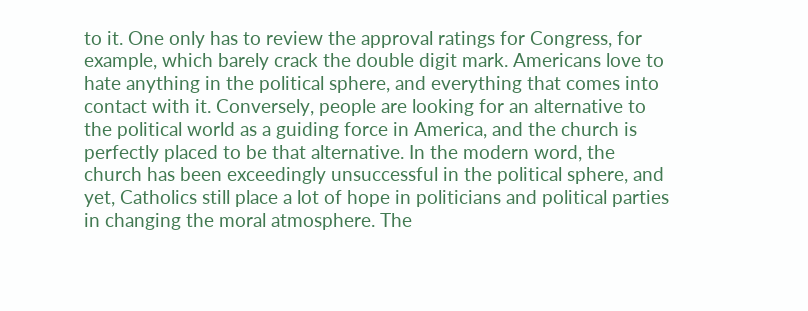to it. One only has to review the approval ratings for Congress, for example, which barely crack the double digit mark. Americans love to hate anything in the political sphere, and everything that comes into contact with it. Conversely, people are looking for an alternative to the political world as a guiding force in America, and the church is perfectly placed to be that alternative. In the modern word, the church has been exceedingly unsuccessful in the political sphere, and yet, Catholics still place a lot of hope in politicians and political parties in changing the moral atmosphere. The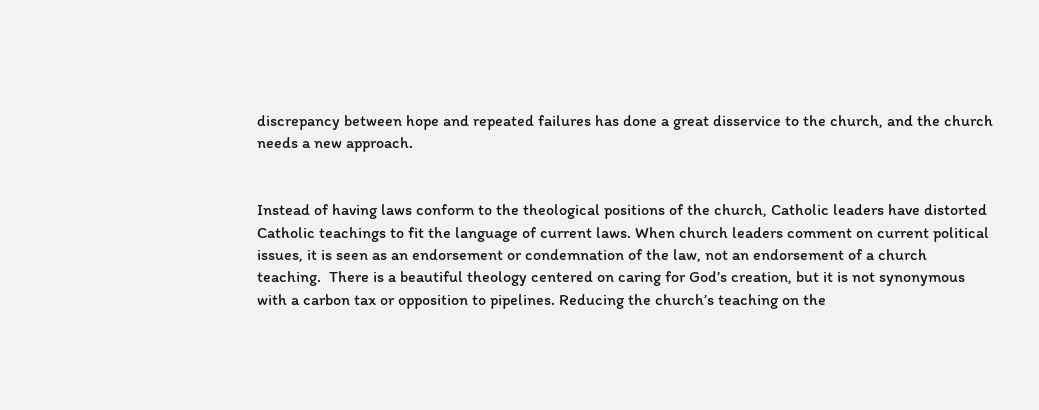discrepancy between hope and repeated failures has done a great disservice to the church, and the church needs a new approach.


Instead of having laws conform to the theological positions of the church, Catholic leaders have distorted Catholic teachings to fit the language of current laws. When church leaders comment on current political issues, it is seen as an endorsement or condemnation of the law, not an endorsement of a church teaching.  There is a beautiful theology centered on caring for God’s creation, but it is not synonymous with a carbon tax or opposition to pipelines. Reducing the church’s teaching on the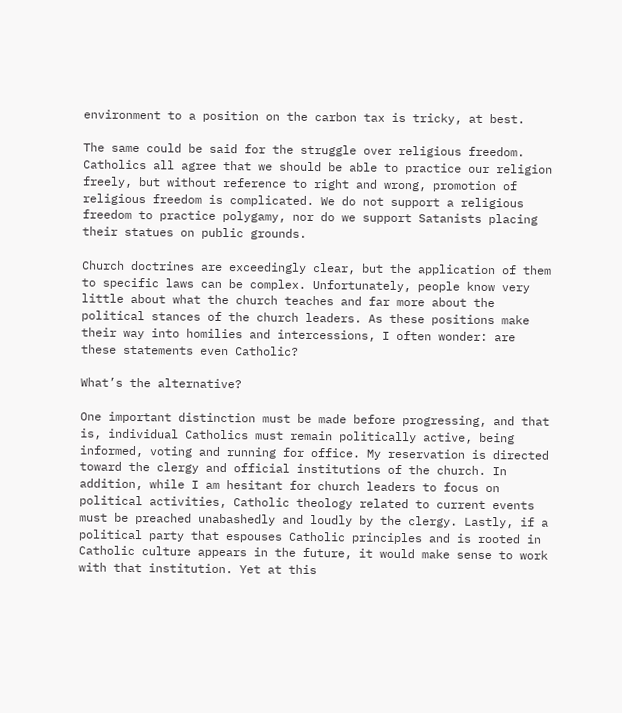environment to a position on the carbon tax is tricky, at best.

The same could be said for the struggle over religious freedom. Catholics all agree that we should be able to practice our religion freely, but without reference to right and wrong, promotion of religious freedom is complicated. We do not support a religious freedom to practice polygamy, nor do we support Satanists placing their statues on public grounds.

Church doctrines are exceedingly clear, but the application of them to specific laws can be complex. Unfortunately, people know very little about what the church teaches and far more about the political stances of the church leaders. As these positions make their way into homilies and intercessions, I often wonder: are these statements even Catholic?

What’s the alternative?

One important distinction must be made before progressing, and that is, individual Catholics must remain politically active, being informed, voting and running for office. My reservation is directed toward the clergy and official institutions of the church. In addition, while I am hesitant for church leaders to focus on political activities, Catholic theology related to current events must be preached unabashedly and loudly by the clergy. Lastly, if a political party that espouses Catholic principles and is rooted in Catholic culture appears in the future, it would make sense to work with that institution. Yet at this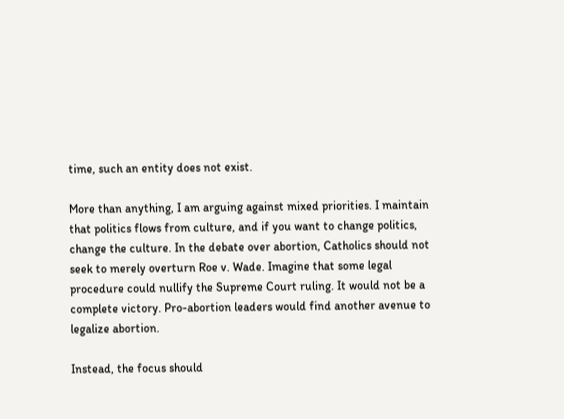time, such an entity does not exist.

More than anything, I am arguing against mixed priorities. I maintain that politics flows from culture, and if you want to change politics, change the culture. In the debate over abortion, Catholics should not seek to merely overturn Roe v. Wade. Imagine that some legal procedure could nullify the Supreme Court ruling. It would not be a complete victory. Pro-abortion leaders would find another avenue to legalize abortion.

Instead, the focus should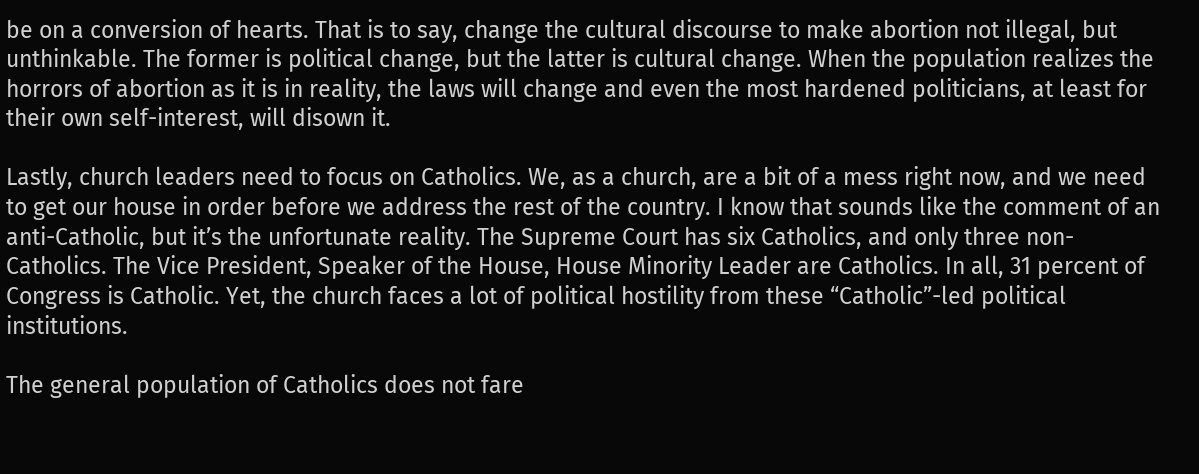be on a conversion of hearts. That is to say, change the cultural discourse to make abortion not illegal, but unthinkable. The former is political change, but the latter is cultural change. When the population realizes the horrors of abortion as it is in reality, the laws will change and even the most hardened politicians, at least for their own self-interest, will disown it.

Lastly, church leaders need to focus on Catholics. We, as a church, are a bit of a mess right now, and we need to get our house in order before we address the rest of the country. I know that sounds like the comment of an anti-Catholic, but it’s the unfortunate reality. The Supreme Court has six Catholics, and only three non-Catholics. The Vice President, Speaker of the House, House Minority Leader are Catholics. In all, 31 percent of Congress is Catholic. Yet, the church faces a lot of political hostility from these “Catholic”-led political institutions.

The general population of Catholics does not fare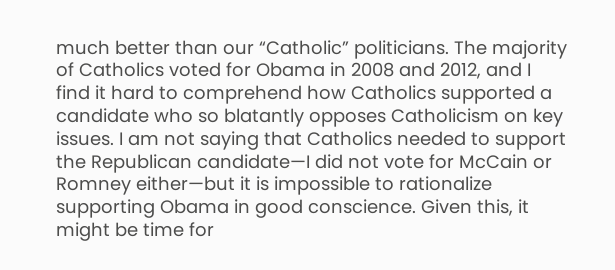much better than our “Catholic” politicians. The majority of Catholics voted for Obama in 2008 and 2012, and I find it hard to comprehend how Catholics supported a candidate who so blatantly opposes Catholicism on key issues. I am not saying that Catholics needed to support the Republican candidate—I did not vote for McCain or Romney either—but it is impossible to rationalize supporting Obama in good conscience. Given this, it might be time for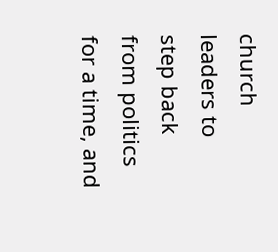church leaders to step back from politics for a time, and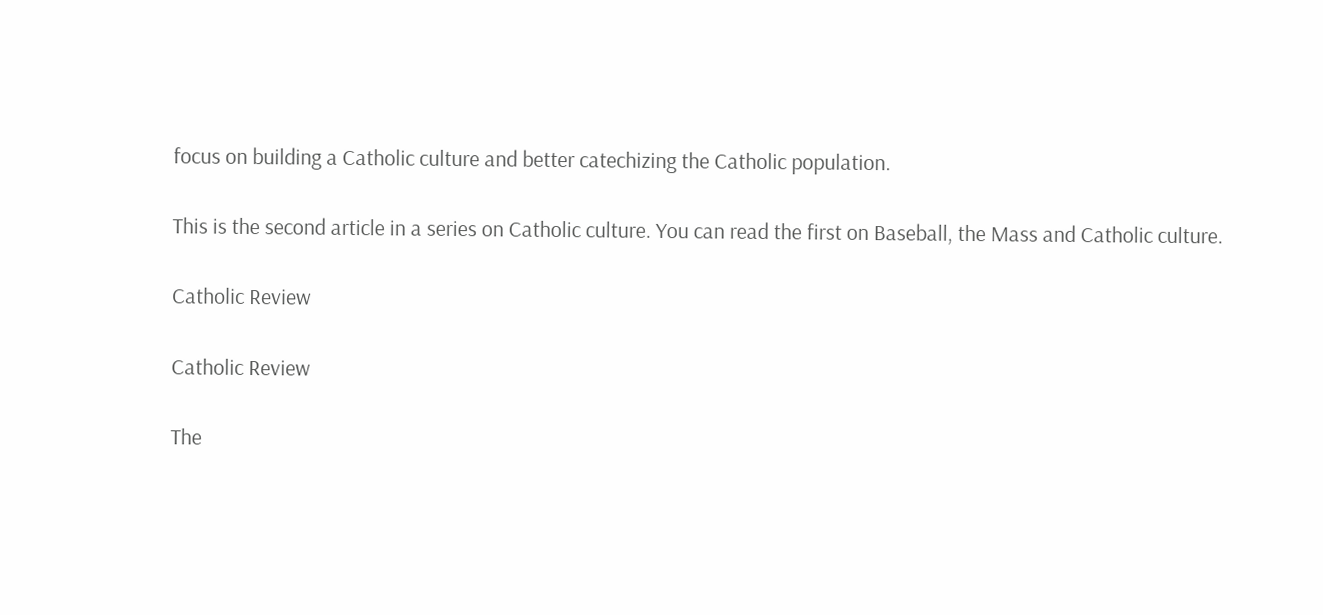focus on building a Catholic culture and better catechizing the Catholic population.

This is the second article in a series on Catholic culture. You can read the first on Baseball, the Mass and Catholic culture.

Catholic Review

Catholic Review

The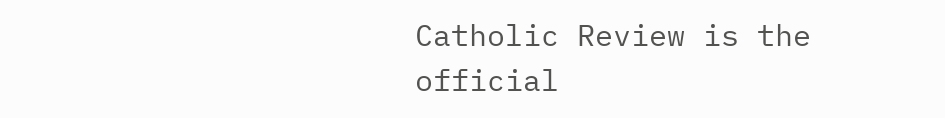Catholic Review is the official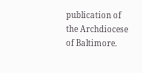publication of the Archdiocese of Baltimore.